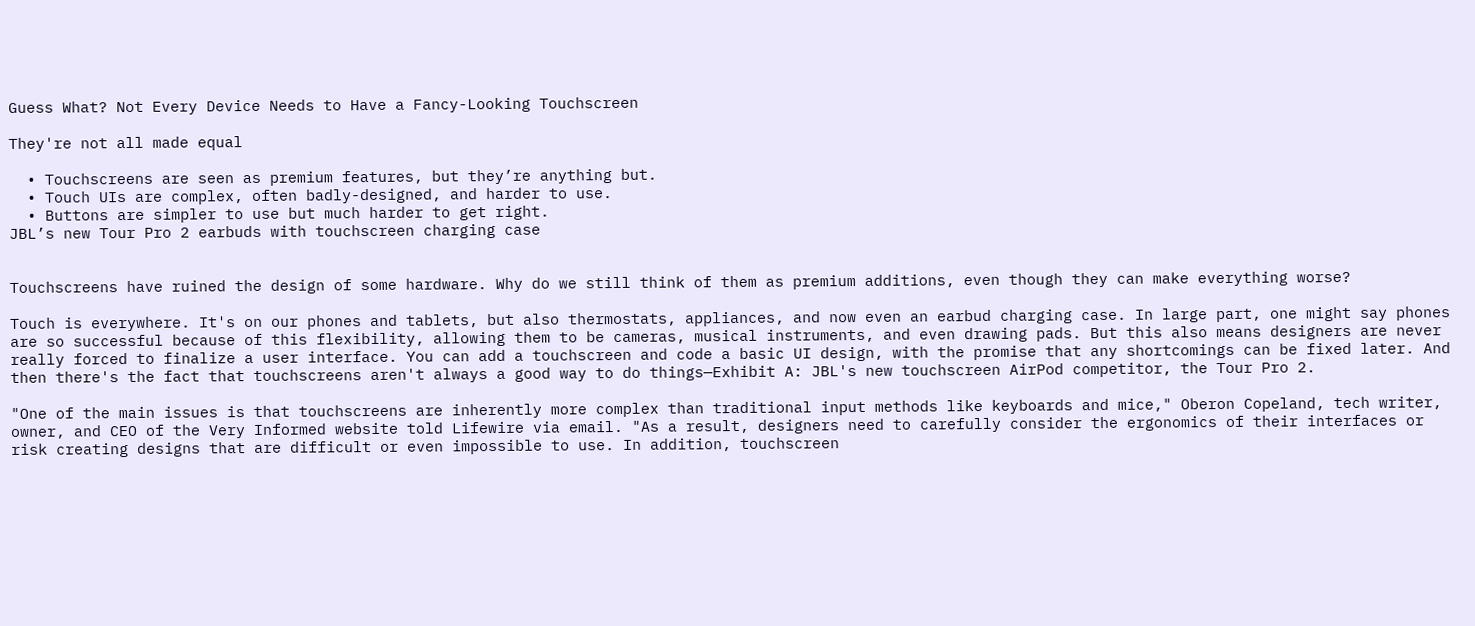Guess What? Not Every Device Needs to Have a Fancy-Looking Touchscreen

They're not all made equal

  • Touchscreens are seen as premium features, but they’re anything but.
  • Touch UIs are complex, often badly-designed, and harder to use.
  • Buttons are simpler to use but much harder to get right.
JBL’s new Tour Pro 2 earbuds with touchscreen charging case


Touchscreens have ruined the design of some hardware. Why do we still think of them as premium additions, even though they can make everything worse?

Touch is everywhere. It's on our phones and tablets, but also thermostats, appliances, and now even an earbud charging case. In large part, one might say phones are so successful because of this flexibility, allowing them to be cameras, musical instruments, and even drawing pads. But this also means designers are never really forced to finalize a user interface. You can add a touchscreen and code a basic UI design, with the promise that any shortcomings can be fixed later. And then there's the fact that touchscreens aren't always a good way to do things—Exhibit A: JBL's new touchscreen AirPod competitor, the Tour Pro 2.

"One of the main issues is that touchscreens are inherently more complex than traditional input methods like keyboards and mice," Oberon Copeland, tech writer, owner, and CEO of the Very Informed website told Lifewire via email. "As a result, designers need to carefully consider the ergonomics of their interfaces or risk creating designs that are difficult or even impossible to use. In addition, touchscreen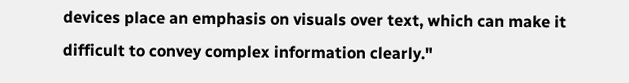devices place an emphasis on visuals over text, which can make it difficult to convey complex information clearly."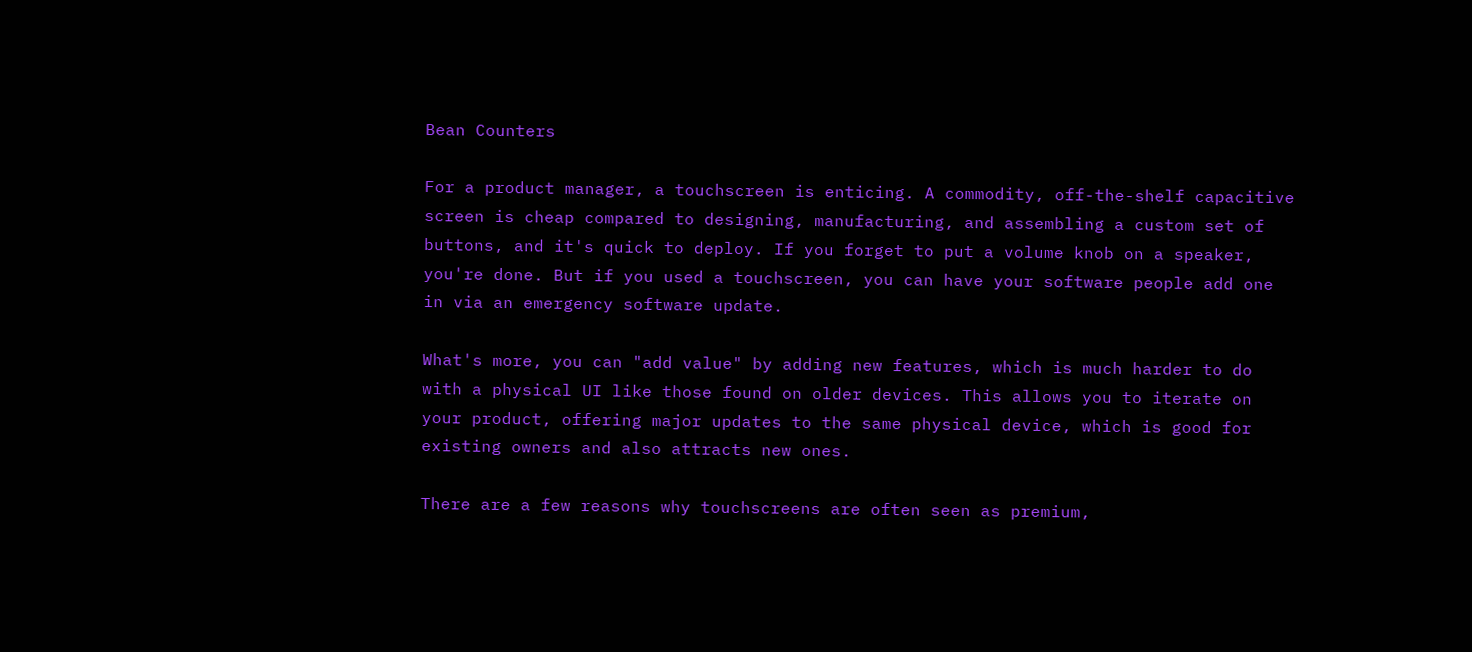Bean Counters

For a product manager, a touchscreen is enticing. A commodity, off-the-shelf capacitive screen is cheap compared to designing, manufacturing, and assembling a custom set of buttons, and it's quick to deploy. If you forget to put a volume knob on a speaker, you're done. But if you used a touchscreen, you can have your software people add one in via an emergency software update.

What's more, you can "add value" by adding new features, which is much harder to do with a physical UI like those found on older devices. This allows you to iterate on your product, offering major updates to the same physical device, which is good for existing owners and also attracts new ones.

There are a few reasons why touchscreens are often seen as premium,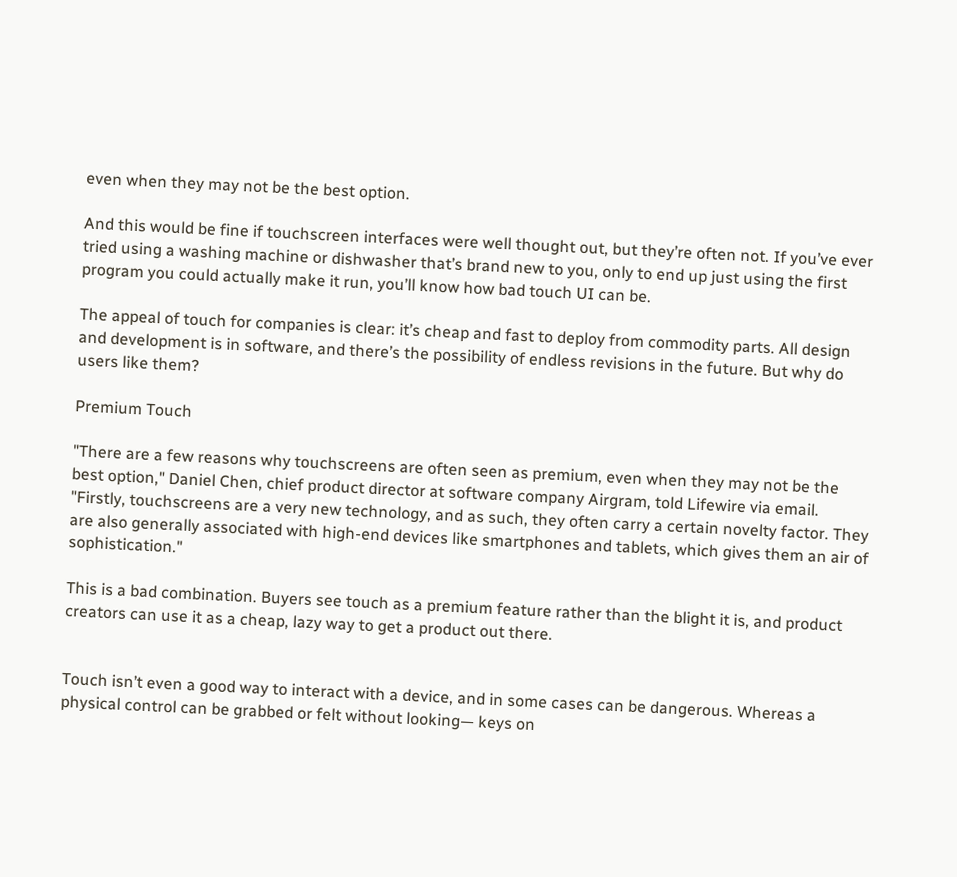even when they may not be the best option.

And this would be fine if touchscreen interfaces were well thought out, but they’re often not. If you’ve ever tried using a washing machine or dishwasher that’s brand new to you, only to end up just using the first program you could actually make it run, you’ll know how bad touch UI can be.

The appeal of touch for companies is clear: it’s cheap and fast to deploy from commodity parts. All design and development is in software, and there’s the possibility of endless revisions in the future. But why do users like them?

Premium Touch

"There are a few reasons why touchscreens are often seen as premium, even when they may not be the best option," Daniel Chen, chief product director at software company Airgram, told Lifewire via email. "Firstly, touchscreens are a very new technology, and as such, they often carry a certain novelty factor. They are also generally associated with high-end devices like smartphones and tablets, which gives them an air of sophistication."

This is a bad combination. Buyers see touch as a premium feature rather than the blight it is, and product creators can use it as a cheap, lazy way to get a product out there.


Touch isn’t even a good way to interact with a device, and in some cases can be dangerous. Whereas a physical control can be grabbed or felt without looking— keys on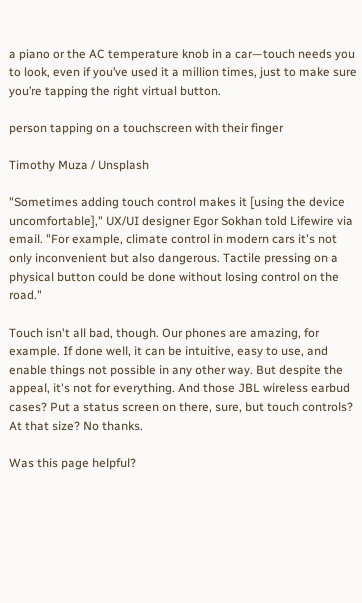a piano or the AC temperature knob in a car—touch needs you to look, even if you’ve used it a million times, just to make sure you’re tapping the right virtual button.

person tapping on a touchscreen with their finger

Timothy Muza / Unsplash

"Sometimes adding touch control makes it [using the device uncomfortable]," UX/UI designer Egor Sokhan told Lifewire via email. "For example, climate control in modern cars it's not only inconvenient but also dangerous. Tactile pressing on a physical button could be done without losing control on the road."

Touch isn't all bad, though. Our phones are amazing, for example. If done well, it can be intuitive, easy to use, and enable things not possible in any other way. But despite the appeal, it's not for everything. And those JBL wireless earbud cases? Put a status screen on there, sure, but touch controls? At that size? No thanks.

Was this page helpful?